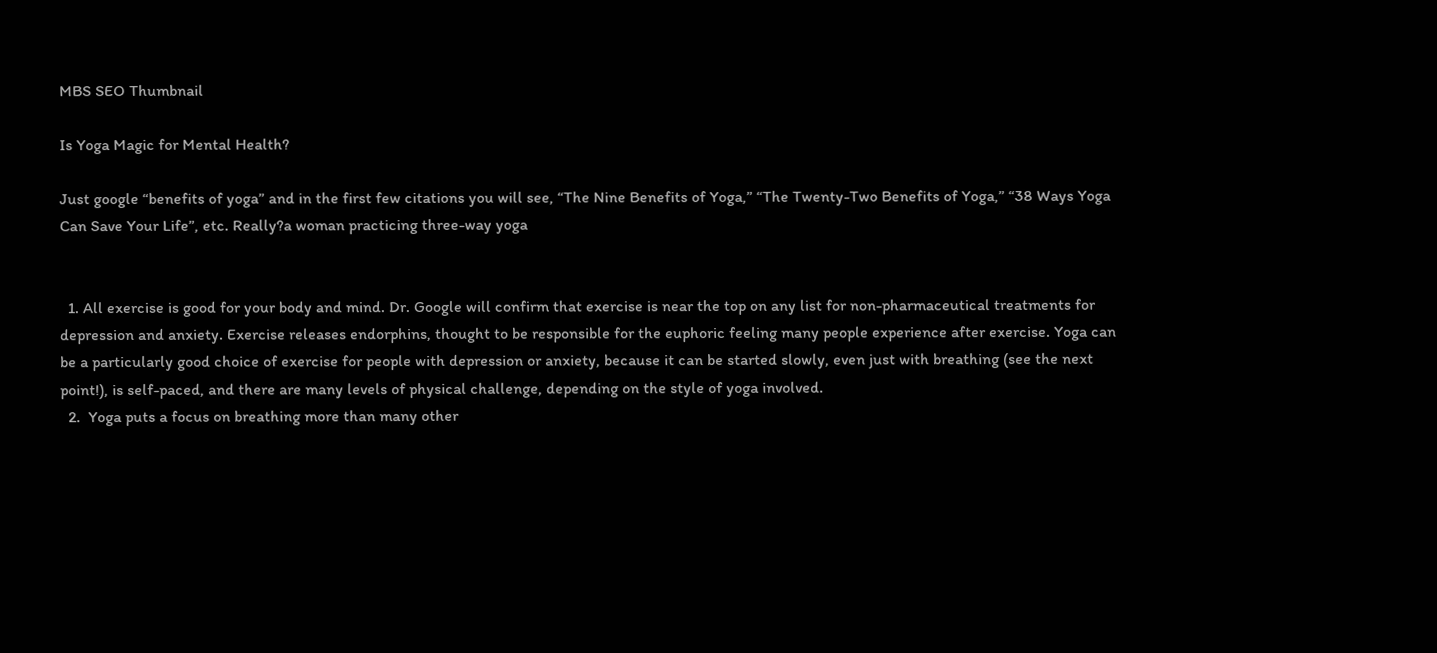MBS SEO Thumbnail

Is Yoga Magic for Mental Health?

Just google “benefits of yoga” and in the first few citations you will see, “The Nine Benefits of Yoga,” “The Twenty-Two Benefits of Yoga,” “38 Ways Yoga Can Save Your Life”, etc. Really?a woman practicing three-way yoga


  1. All exercise is good for your body and mind. Dr. Google will confirm that exercise is near the top on any list for non-pharmaceutical treatments for depression and anxiety. Exercise releases endorphins, thought to be responsible for the euphoric feeling many people experience after exercise. Yoga can be a particularly good choice of exercise for people with depression or anxiety, because it can be started slowly, even just with breathing (see the next point!), is self-paced, and there are many levels of physical challenge, depending on the style of yoga involved.
  2.  Yoga puts a focus on breathing more than many other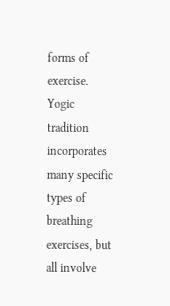forms of exercise. Yogic tradition incorporates many specific types of breathing exercises, but all involve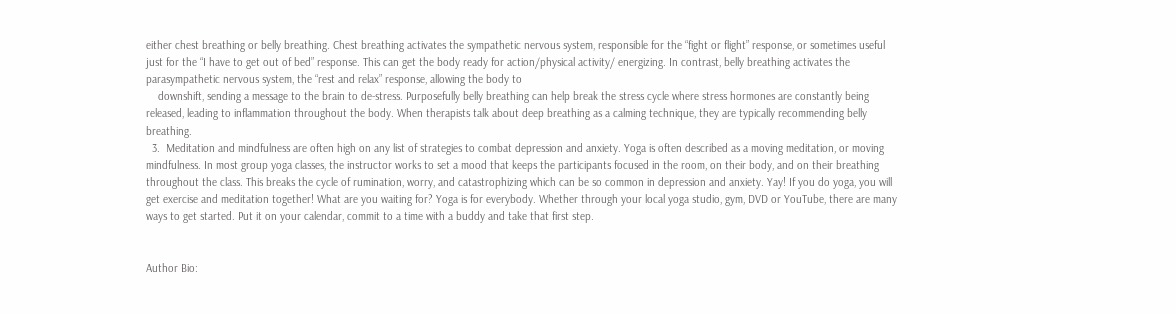either chest breathing or belly breathing. Chest breathing activates the sympathetic nervous system, responsible for the “fight or flight” response, or sometimes useful just for the “I have to get out of bed” response. This can get the body ready for action/physical activity/ energizing. In contrast, belly breathing activates the parasympathetic nervous system, the “rest and relax” response, allowing the body to
    downshift, sending a message to the brain to de-stress. Purposefully belly breathing can help break the stress cycle where stress hormones are constantly being released, leading to inflammation throughout the body. When therapists talk about deep breathing as a calming technique, they are typically recommending belly breathing.
  3.  Meditation and mindfulness are often high on any list of strategies to combat depression and anxiety. Yoga is often described as a moving meditation, or moving mindfulness. In most group yoga classes, the instructor works to set a mood that keeps the participants focused in the room, on their body, and on their breathing throughout the class. This breaks the cycle of rumination, worry, and catastrophizing which can be so common in depression and anxiety. Yay! If you do yoga, you will get exercise and meditation together! What are you waiting for? Yoga is for everybody. Whether through your local yoga studio, gym, DVD or YouTube, there are many ways to get started. Put it on your calendar, commit to a time with a buddy and take that first step.


Author Bio: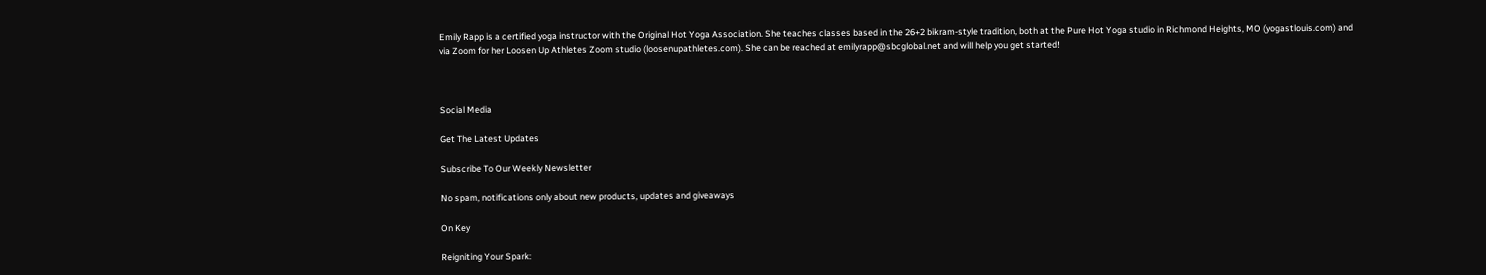Emily Rapp is a certified yoga instructor with the Original Hot Yoga Association. She teaches classes based in the 26+2 bikram-style tradition, both at the Pure Hot Yoga studio in Richmond Heights, MO (yogastlouis.com) and via Zoom for her Loosen Up Athletes Zoom studio (loosenupathletes.com). She can be reached at emilyrapp@sbcglobal.net and will help you get started!



Social Media

Get The Latest Updates

Subscribe To Our Weekly Newsletter

No spam, notifications only about new products, updates and giveaways

On Key

Reigniting Your Spark: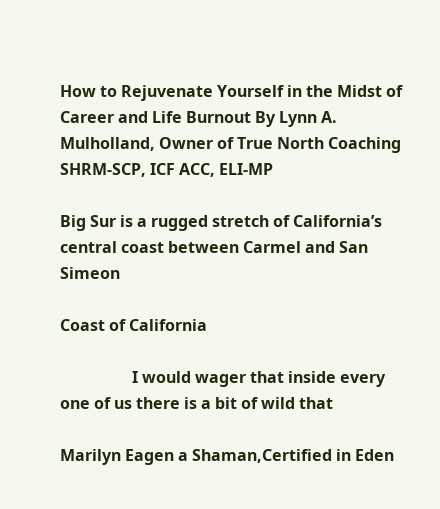How to Rejuvenate Yourself in the Midst of Career and Life Burnout By Lynn A. Mulholland, Owner of True North Coaching SHRM-SCP, ICF ACC, ELI-MP

Big Sur is a rugged stretch of California’s central coast between Carmel and San Simeon

Coast of California

                  I would wager that inside every one of us there is a bit of wild that

Marilyn Eagen a Shaman,Certified in Eden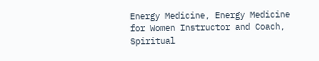Energy Medicine, Energy Medicine for Women Instructor and Coach, Spiritual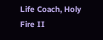Life Coach, Holy Fire II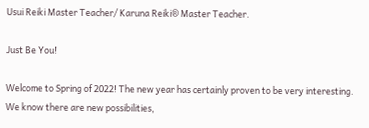Usui Reiki Master Teacher/ Karuna Reiki® Master Teacher.

Just Be You!

Welcome to Spring of 2022! The new year has certainly proven to be very interesting. We know there are new possibilities,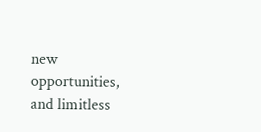new opportunities, and limitless